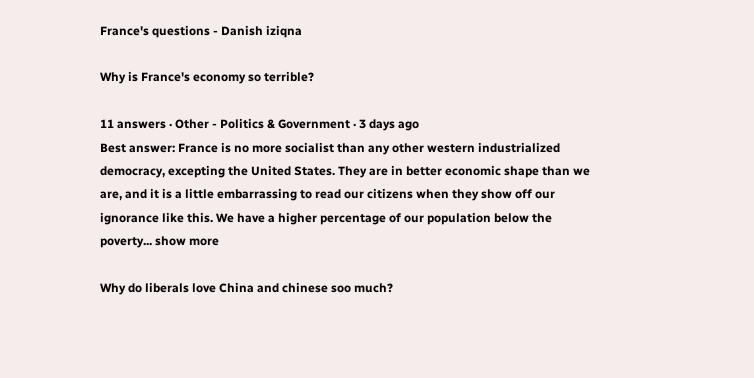France's questions - Danish iziqna

Why is France's economy so terrible?

11 answers · Other - Politics & Government · 3 days ago
Best answer: France is no more socialist than any other western industrialized democracy, excepting the United States. They are in better economic shape than we are, and it is a little embarrassing to read our citizens when they show off our ignorance like this. We have a higher percentage of our population below the poverty... show more

Why do liberals love China and chinese soo much?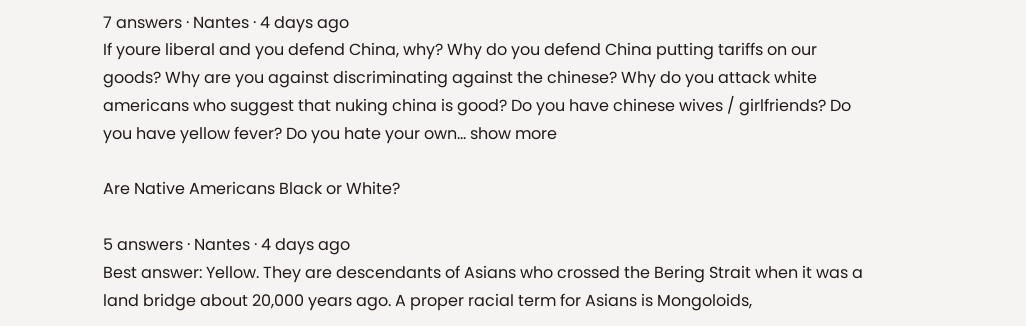7 answers · Nantes · 4 days ago
If youre liberal and you defend China, why? Why do you defend China putting tariffs on our goods? Why are you against discriminating against the chinese? Why do you attack white americans who suggest that nuking china is good? Do you have chinese wives / girlfriends? Do you have yellow fever? Do you hate your own... show more

Are Native Americans Black or White?

5 answers · Nantes · 4 days ago
Best answer: Yellow. They are descendants of Asians who crossed the Bering Strait when it was a land bridge about 20,000 years ago. A proper racial term for Asians is Mongoloids,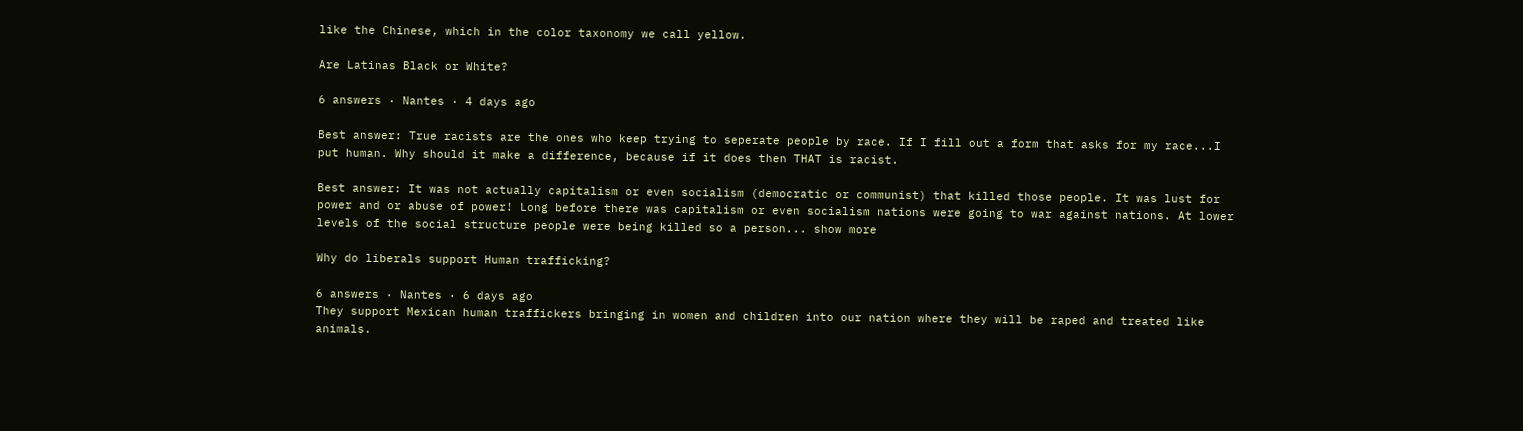like the Chinese, which in the color taxonomy we call yellow.

Are Latinas Black or White?

6 answers · Nantes · 4 days ago

Best answer: True racists are the ones who keep trying to seperate people by race. If I fill out a form that asks for my race...I put human. Why should it make a difference, because if it does then THAT is racist.

Best answer: It was not actually capitalism or even socialism (democratic or communist) that killed those people. It was lust for power and or abuse of power! Long before there was capitalism or even socialism nations were going to war against nations. At lower levels of the social structure people were being killed so a person... show more

Why do liberals support Human trafficking?

6 answers · Nantes · 6 days ago
They support Mexican human traffickers bringing in women and children into our nation where they will be raped and treated like animals.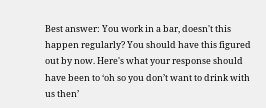Best answer: You work in a bar, doesn't this happen regularly? You should have this figured out by now. Here's what your response should have been to ‘oh so you don’t want to drink with us then’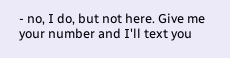- no, I do, but not here. Give me your number and I'll text you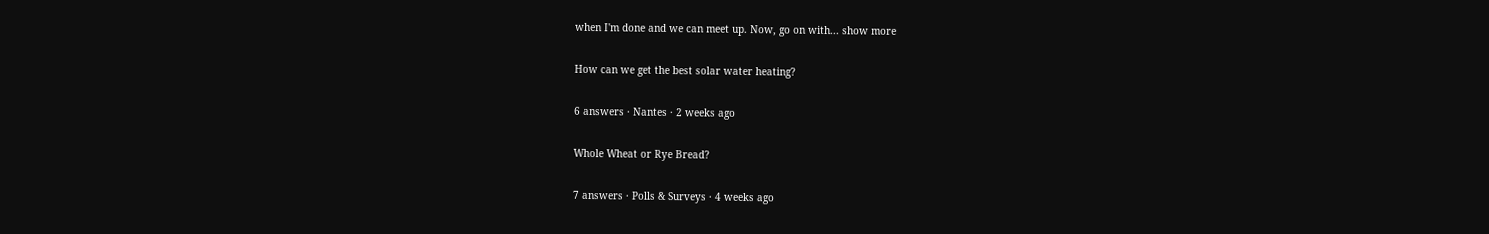when I'm done and we can meet up. Now, go on with... show more

How can we get the best solar water heating?

6 answers · Nantes · 2 weeks ago

Whole Wheat or Rye Bread?

7 answers · Polls & Surveys · 4 weeks ago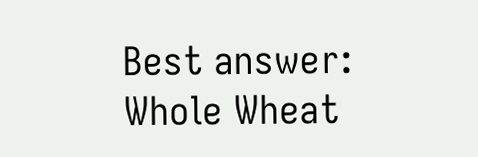Best answer: Whole Wheat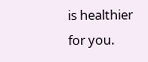is healthier for you.